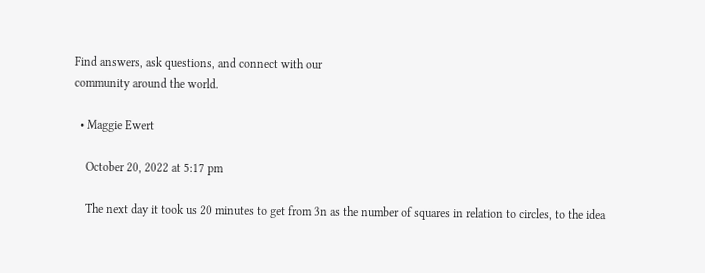Find answers, ask questions, and connect with our
community around the world.

  • Maggie Ewert

    October 20, 2022 at 5:17 pm

    The next day it took us 20 minutes to get from 3n as the number of squares in relation to circles, to the idea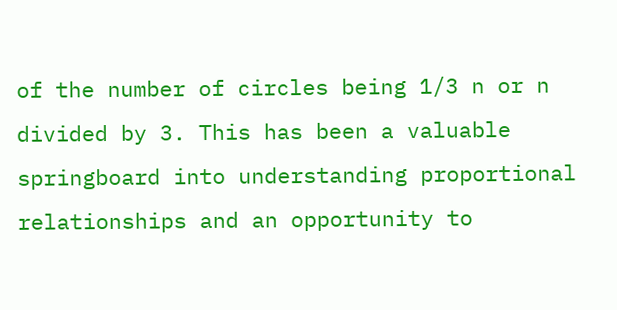of the number of circles being 1/3 n or n divided by 3. This has been a valuable springboard into understanding proportional relationships and an opportunity to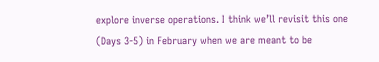explore inverse operations. I think we’ll revisit this one (Days 3-5) in February when we are meant to be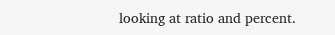looking at ratio and percent.